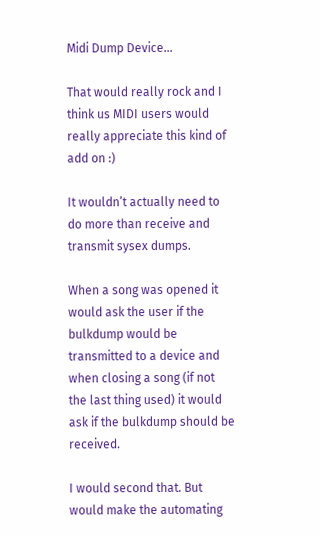Midi Dump Device...

That would really rock and I think us MIDI users would really appreciate this kind of add on :)

It wouldn’t actually need to do more than receive and transmit sysex dumps.

When a song was opened it would ask the user if the bulkdump would be transmitted to a device and when closing a song (if not the last thing used) it would ask if the bulkdump should be received.

I would second that. But would make the automating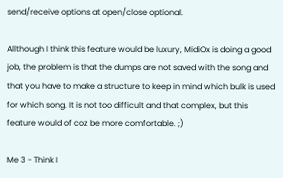send/receive options at open/close optional.

Allthough I think this feature would be luxury, MidiOx is doing a good job, the problem is that the dumps are not saved with the song and that you have to make a structure to keep in mind which bulk is used for which song. It is not too difficult and that complex, but this feature would of coz be more comfortable. ;)

Me 3 - Think I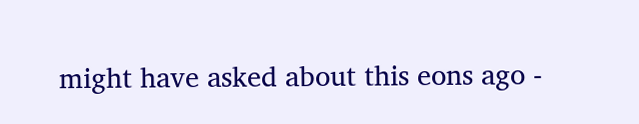might have asked about this eons ago -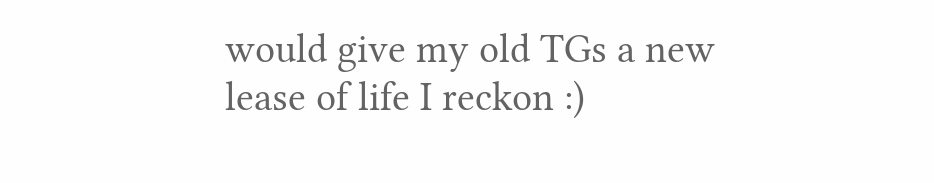would give my old TGs a new lease of life I reckon :)